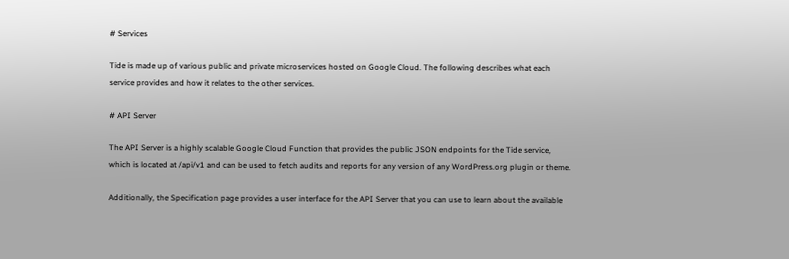# Services

Tide is made up of various public and private microservices hosted on Google Cloud. The following describes what each service provides and how it relates to the other services.

# API Server

The API Server is a highly scalable Google Cloud Function that provides the public JSON endpoints for the Tide service, which is located at /api/v1 and can be used to fetch audits and reports for any version of any WordPress.org plugin or theme.

Additionally, the Specification page provides a user interface for the API Server that you can use to learn about the available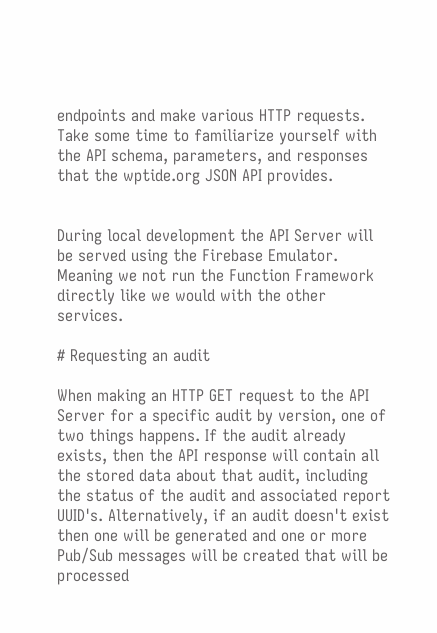endpoints and make various HTTP requests. Take some time to familiarize yourself with the API schema, parameters, and responses that the wptide.org JSON API provides.


During local development the API Server will be served using the Firebase Emulator. Meaning we not run the Function Framework directly like we would with the other services.

# Requesting an audit

When making an HTTP GET request to the API Server for a specific audit by version, one of two things happens. If the audit already exists, then the API response will contain all the stored data about that audit, including the status of the audit and associated report UUID's. Alternatively, if an audit doesn't exist then one will be generated and one or more Pub/Sub messages will be created that will be processed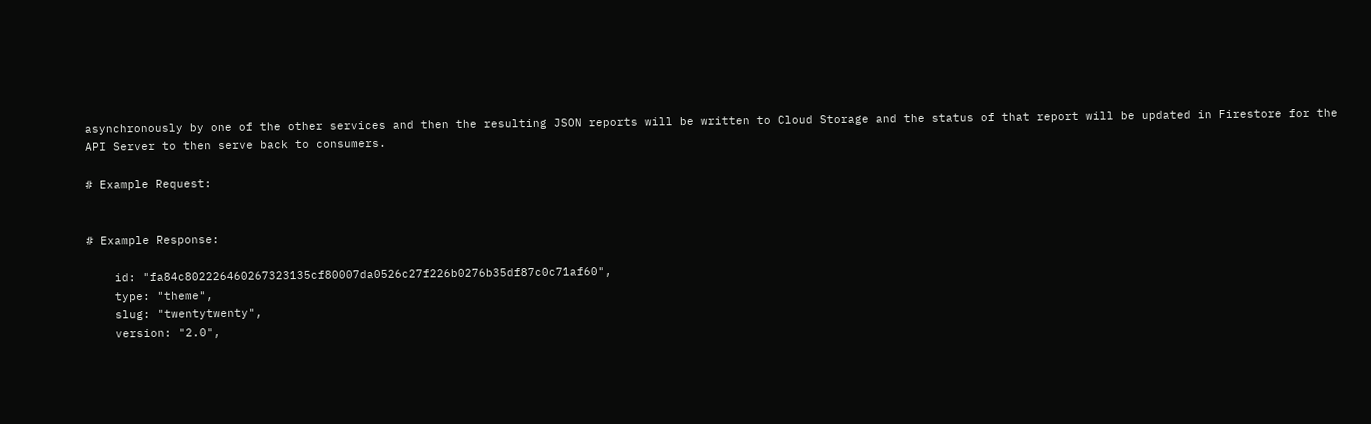asynchronously by one of the other services and then the resulting JSON reports will be written to Cloud Storage and the status of that report will be updated in Firestore for the API Server to then serve back to consumers.

# Example Request:


# Example Response:

    id: "fa84c802226460267323135cf80007da0526c27f226b0276b35df87c0c71af60",
    type: "theme",
    slug: "twentytwenty",
    version: "2.0",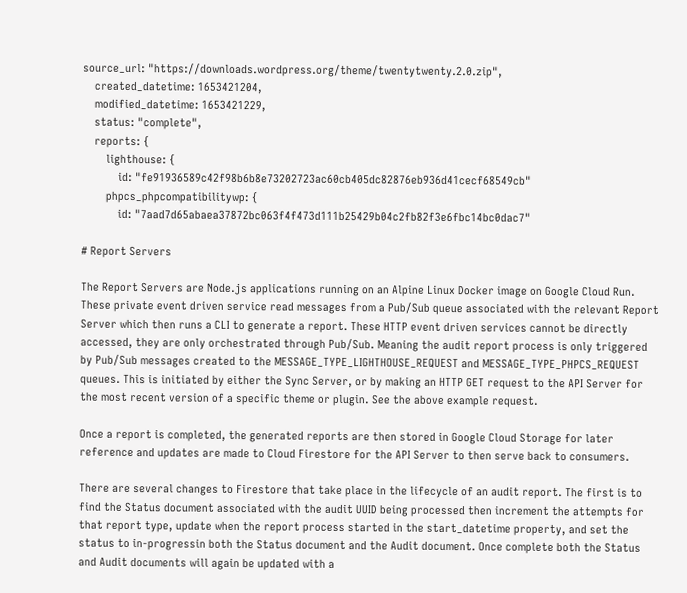source_url: "https://downloads.wordpress.org/theme/twentytwenty.2.0.zip",
    created_datetime: 1653421204,
    modified_datetime: 1653421229,
    status: "complete",
    reports: {
        lighthouse: {
            id: "fe91936589c42f98b6b8e73202723ac60cb405dc82876eb936d41cecf68549cb"
        phpcs_phpcompatibilitywp: {
            id: "7aad7d65abaea37872bc063f4f473d111b25429b04c2fb82f3e6fbc14bc0dac7"

# Report Servers

The Report Servers are Node.js applications running on an Alpine Linux Docker image on Google Cloud Run. These private event driven service read messages from a Pub/Sub queue associated with the relevant Report Server which then runs a CLI to generate a report. These HTTP event driven services cannot be directly accessed, they are only orchestrated through Pub/Sub. Meaning the audit report process is only triggered by Pub/Sub messages created to the MESSAGE_TYPE_LIGHTHOUSE_REQUEST and MESSAGE_TYPE_PHPCS_REQUEST queues. This is initiated by either the Sync Server, or by making an HTTP GET request to the API Server for the most recent version of a specific theme or plugin. See the above example request.

Once a report is completed, the generated reports are then stored in Google Cloud Storage for later reference and updates are made to Cloud Firestore for the API Server to then serve back to consumers.

There are several changes to Firestore that take place in the lifecycle of an audit report. The first is to find the Status document associated with the audit UUID being processed then increment the attempts for that report type, update when the report process started in the start_datetime property, and set the status to in-progressin both the Status document and the Audit document. Once complete both the Status and Audit documents will again be updated with a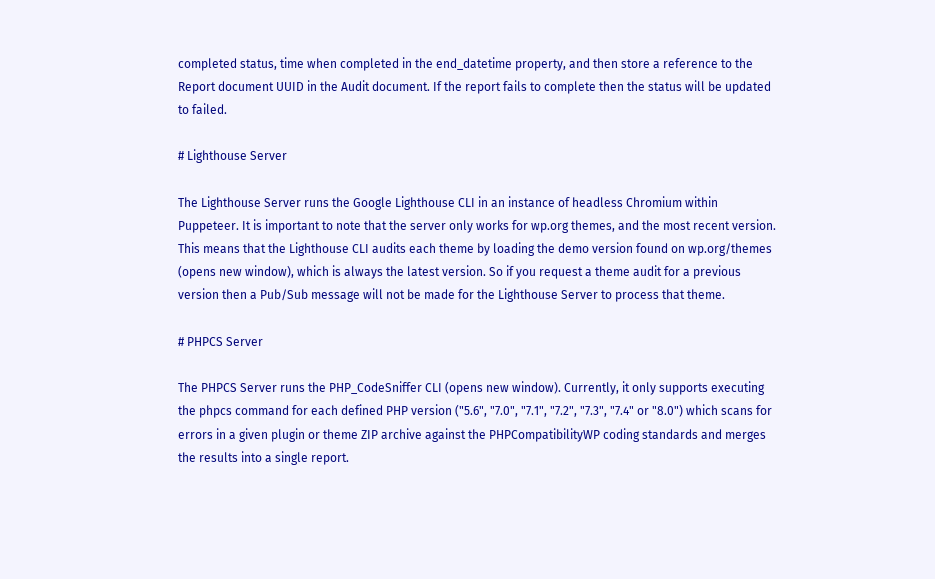completed status, time when completed in the end_datetime property, and then store a reference to the Report document UUID in the Audit document. If the report fails to complete then the status will be updated to failed.

# Lighthouse Server

The Lighthouse Server runs the Google Lighthouse CLI in an instance of headless Chromium within Puppeteer. It is important to note that the server only works for wp.org themes, and the most recent version. This means that the Lighthouse CLI audits each theme by loading the demo version found on wp.org/themes (opens new window), which is always the latest version. So if you request a theme audit for a previous version then a Pub/Sub message will not be made for the Lighthouse Server to process that theme.

# PHPCS Server

The PHPCS Server runs the PHP_CodeSniffer CLI (opens new window). Currently, it only supports executing the phpcs command for each defined PHP version ("5.6", "7.0", "7.1", "7.2", "7.3", "7.4" or "8.0") which scans for errors in a given plugin or theme ZIP archive against the PHPCompatibilityWP coding standards and merges the results into a single report.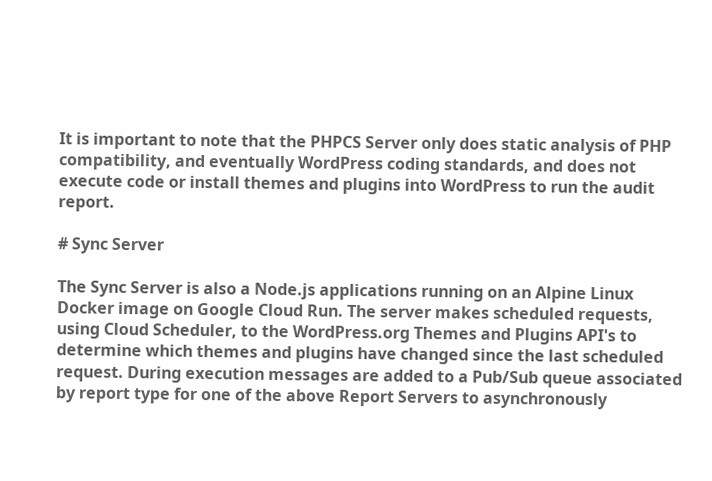It is important to note that the PHPCS Server only does static analysis of PHP compatibility, and eventually WordPress coding standards, and does not execute code or install themes and plugins into WordPress to run the audit report.

# Sync Server

The Sync Server is also a Node.js applications running on an Alpine Linux Docker image on Google Cloud Run. The server makes scheduled requests, using Cloud Scheduler, to the WordPress.org Themes and Plugins API's to determine which themes and plugins have changed since the last scheduled request. During execution messages are added to a Pub/Sub queue associated by report type for one of the above Report Servers to asynchronously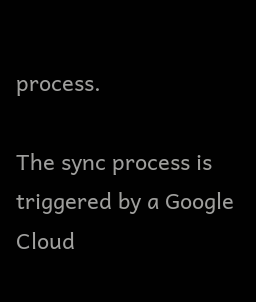process.

The sync process is triggered by a Google Cloud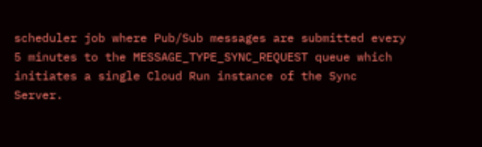scheduler job where Pub/Sub messages are submitted every 5 minutes to the MESSAGE_TYPE_SYNC_REQUEST queue which initiates a single Cloud Run instance of the Sync Server.